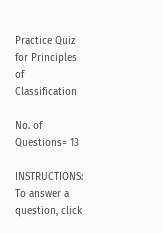Practice Quiz for Principles
of Classification

No. of Questions= 13

INSTRUCTIONS: To answer a question, click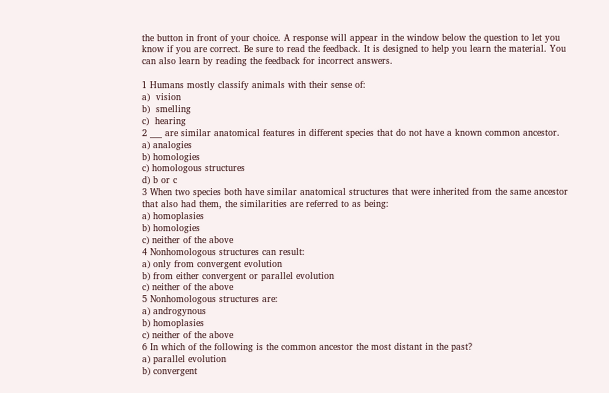the button in front of your choice. A response will appear in the window below the question to let you know if you are correct. Be sure to read the feedback. It is designed to help you learn the material. You can also learn by reading the feedback for incorrect answers.

1 Humans mostly classify animals with their sense of:
a)  vision
b)  smelling
c)  hearing
2 ___ are similar anatomical features in different species that do not have a known common ancestor.
a) analogies
b) homologies
c) homologous structures
d) b or c
3 When two species both have similar anatomical structures that were inherited from the same ancestor that also had them, the similarities are referred to as being:
a) homoplasies
b) homologies
c) neither of the above
4 Nonhomologous structures can result:
a) only from convergent evolution
b) from either convergent or parallel evolution
c) neither of the above
5 Nonhomologous structures are:
a) androgynous
b) homoplasies
c) neither of the above
6 In which of the following is the common ancestor the most distant in the past?
a) parallel evolution
b) convergent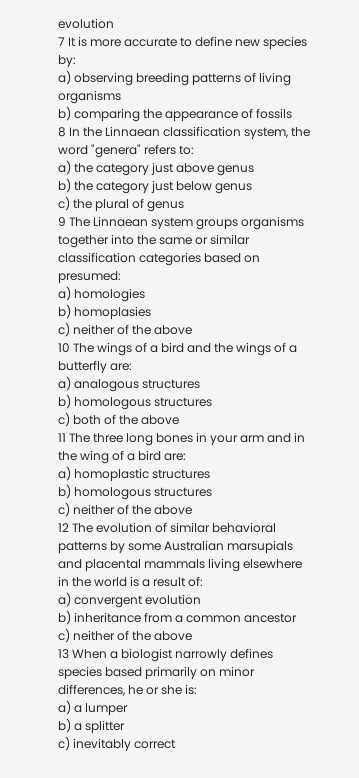evolution
7 It is more accurate to define new species by:
a) observing breeding patterns of living organisms
b) comparing the appearance of fossils
8 In the Linnaean classification system, the word "genera" refers to:
a) the category just above genus
b) the category just below genus
c) the plural of genus
9 The Linnaean system groups organisms together into the same or similar classification categories based on presumed:
a) homologies
b) homoplasies
c) neither of the above
10 The wings of a bird and the wings of a butterfly are:
a) analogous structures
b) homologous structures
c) both of the above
11 The three long bones in your arm and in the wing of a bird are:
a) homoplastic structures
b) homologous structures
c) neither of the above
12 The evolution of similar behavioral patterns by some Australian marsupials and placental mammals living elsewhere in the world is a result of:
a) convergent evolution
b) inheritance from a common ancestor
c) neither of the above
13 When a biologist narrowly defines species based primarily on minor differences, he or she is:
a) a lumper
b) a splitter
c) inevitably correct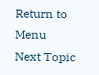Return to Menu      Next Topic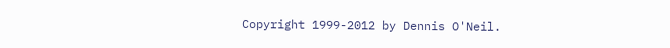Copyright 1999-2012 by Dennis O'Neil.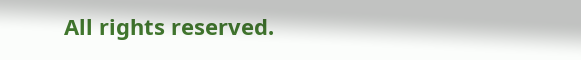All rights reserved.